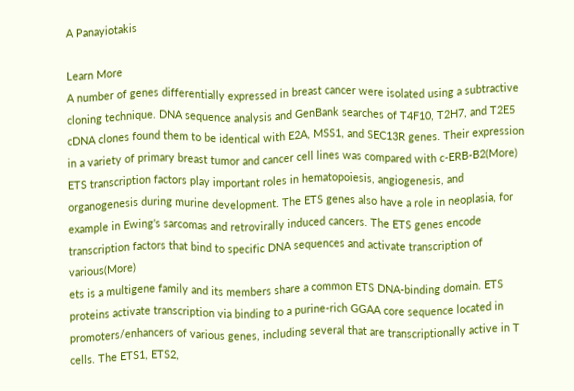A Panayiotakis

Learn More
A number of genes differentially expressed in breast cancer were isolated using a subtractive cloning technique. DNA sequence analysis and GenBank searches of T4F10, T2H7, and T2E5 cDNA clones found them to be identical with E2A, MSS1, and SEC13R genes. Their expression in a variety of primary breast tumor and cancer cell lines was compared with c-ERB-B2(More)
ETS transcription factors play important roles in hematopoiesis, angiogenesis, and organogenesis during murine development. The ETS genes also have a role in neoplasia, for example in Ewing's sarcomas and retrovirally induced cancers. The ETS genes encode transcription factors that bind to specific DNA sequences and activate transcription of various(More)
ets is a multigene family and its members share a common ETS DNA-binding domain. ETS proteins activate transcription via binding to a purine-rich GGAA core sequence located in promoters/enhancers of various genes, including several that are transcriptionally active in T cells. The ETS1, ETS2,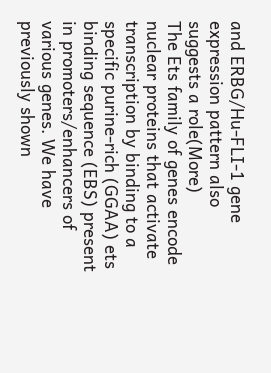and ERBG/Hu-FLI-1 gene expression pattern also suggests a role(More)
The Ets family of genes encode nuclear proteins that activate transcription by binding to a specific purine-rich (GGAA) ets binding sequence (EBS) present in promoters/enhancers of various genes. We have previously shown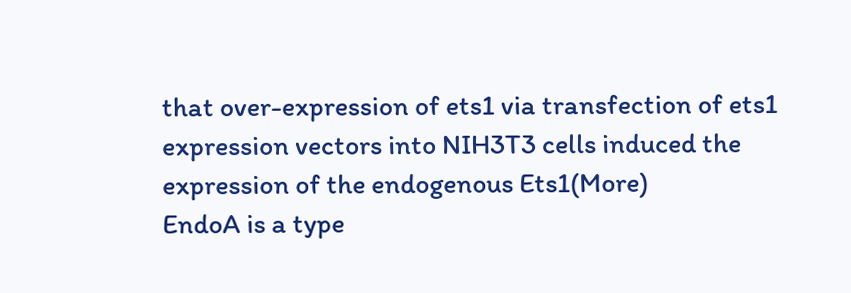that over-expression of ets1 via transfection of ets1 expression vectors into NIH3T3 cells induced the expression of the endogenous Ets1(More)
EndoA is a type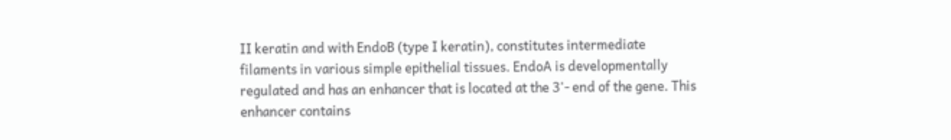II keratin and with EndoB (type I keratin), constitutes intermediate filaments in various simple epithelial tissues. EndoA is developmentally regulated and has an enhancer that is located at the 3'- end of the gene. This enhancer contains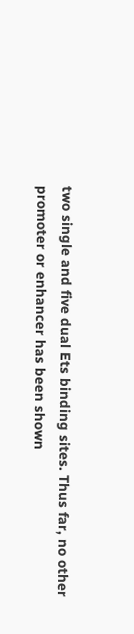two single and five dual Ets binding sites. Thus far, no other promoter or enhancer has been shown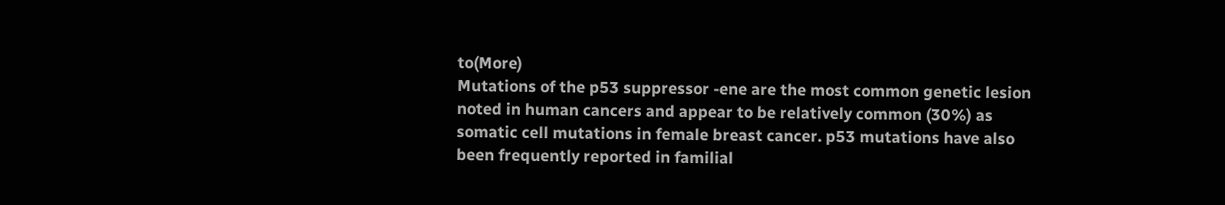to(More)
Mutations of the p53 suppressor -ene are the most common genetic lesion noted in human cancers and appear to be relatively common (30%) as somatic cell mutations in female breast cancer. p53 mutations have also been frequently reported in familial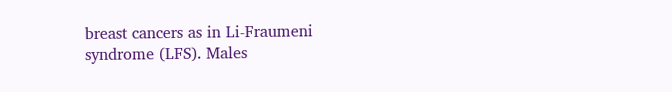breast cancers as in Li-Fraumeni syndrome (LFS). Males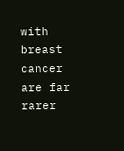with breast cancer are far rarer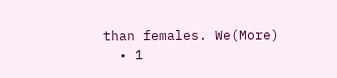than females. We(More)
  • 1